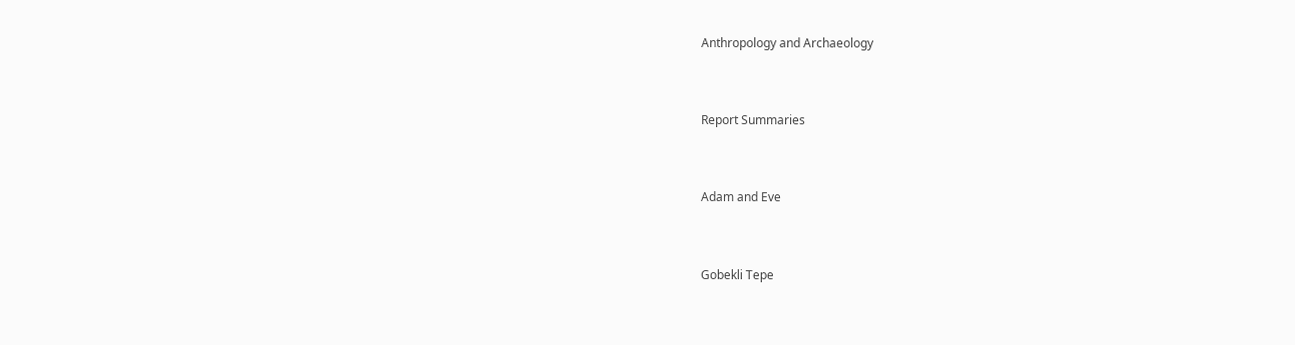Anthropology and Archaeology


Report Summaries


Adam and Eve


Gobekli Tepe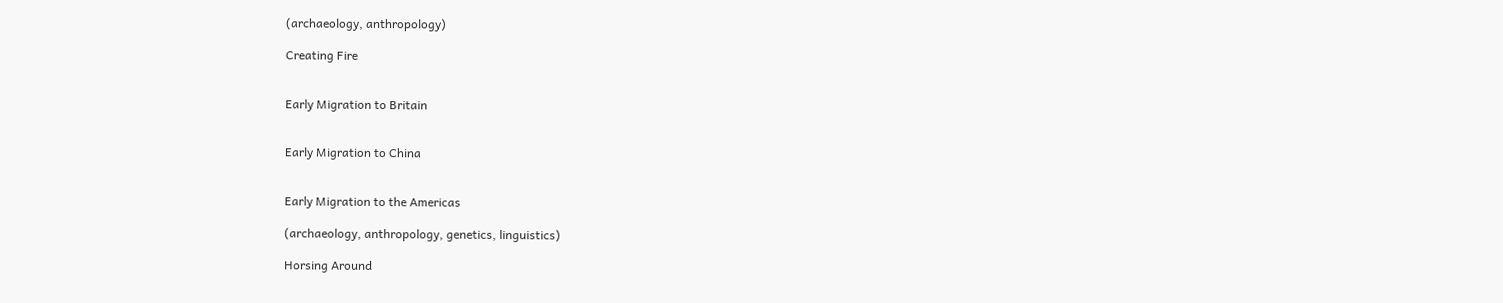(archaeology, anthropology)

Creating Fire


Early Migration to Britain


Early Migration to China


Early Migration to the Americas

(archaeology, anthropology, genetics, linguistics)

Horsing Around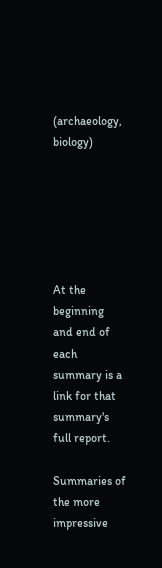(archaeology, biology)






At the beginning and end of each summary is a link for that summary's full report.

Summaries of the more impressive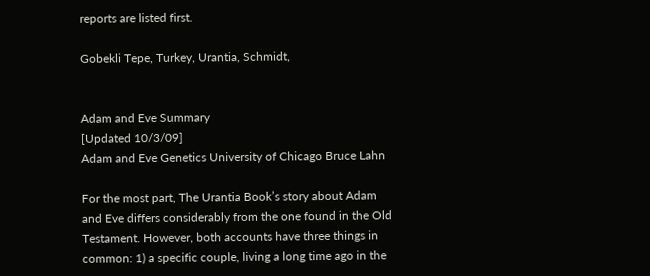reports are listed first.

Gobekli Tepe, Turkey, Urantia, Schmidt,


Adam and Eve Summary
[Updated 10/3/09]
Adam and Eve Genetics University of Chicago Bruce Lahn

For the most part, The Urantia Book’s story about Adam and Eve differs considerably from the one found in the Old Testament. However, both accounts have three things in common: 1) a specific couple, living a long time ago in the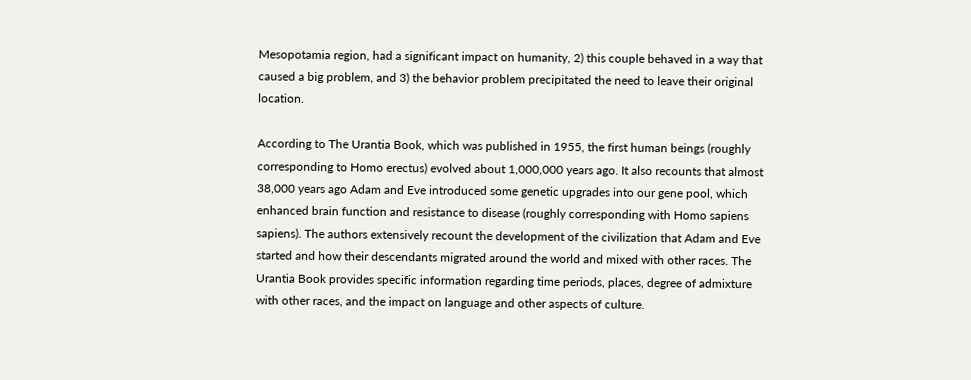Mesopotamia region, had a significant impact on humanity, 2) this couple behaved in a way that caused a big problem, and 3) the behavior problem precipitated the need to leave their original location.

According to The Urantia Book, which was published in 1955, the first human beings (roughly corresponding to Homo erectus) evolved about 1,000,000 years ago. It also recounts that almost 38,000 years ago Adam and Eve introduced some genetic upgrades into our gene pool, which enhanced brain function and resistance to disease (roughly corresponding with Homo sapiens sapiens). The authors extensively recount the development of the civilization that Adam and Eve started and how their descendants migrated around the world and mixed with other races. The Urantia Book provides specific information regarding time periods, places, degree of admixture with other races, and the impact on language and other aspects of culture.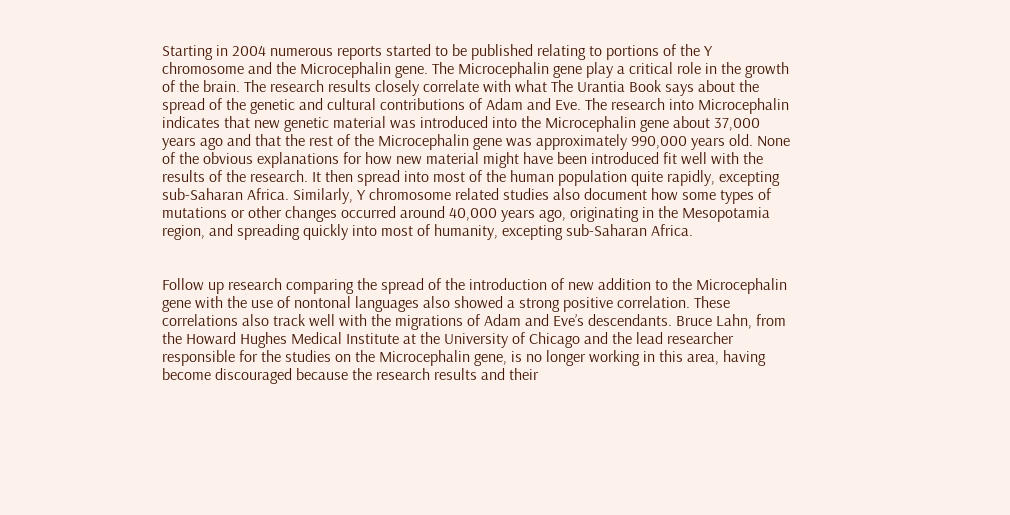Starting in 2004 numerous reports started to be published relating to portions of the Y chromosome and the Microcephalin gene. The Microcephalin gene play a critical role in the growth of the brain. The research results closely correlate with what The Urantia Book says about the spread of the genetic and cultural contributions of Adam and Eve. The research into Microcephalin indicates that new genetic material was introduced into the Microcephalin gene about 37,000 years ago and that the rest of the Microcephalin gene was approximately 990,000 years old. None of the obvious explanations for how new material might have been introduced fit well with the results of the research. It then spread into most of the human population quite rapidly, excepting sub-Saharan Africa. Similarly, Y chromosome related studies also document how some types of mutations or other changes occurred around 40,000 years ago, originating in the Mesopotamia region, and spreading quickly into most of humanity, excepting sub-Saharan Africa.


Follow up research comparing the spread of the introduction of new addition to the Microcephalin gene with the use of nontonal languages also showed a strong positive correlation. These correlations also track well with the migrations of Adam and Eve’s descendants. Bruce Lahn, from the Howard Hughes Medical Institute at the University of Chicago and the lead researcher responsible for the studies on the Microcephalin gene, is no longer working in this area, having become discouraged because the research results and their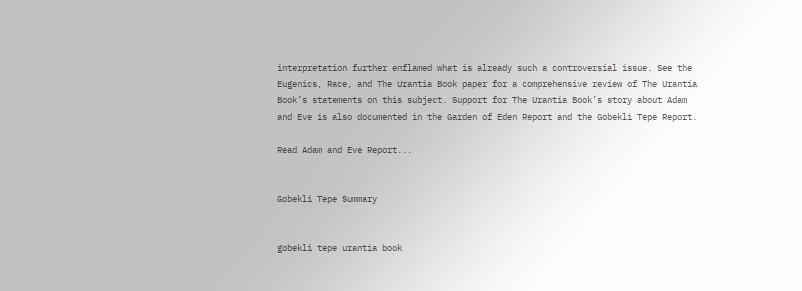interpretation further enflamed what is already such a controversial issue. See the Eugenics, Race, and The Urantia Book paper for a comprehensive review of The Urantia Book’s statements on this subject. Support for The Urantia Book’s story about Adam and Eve is also documented in the Garden of Eden Report and the Gobekli Tepe Report.

Read Adam and Eve Report...


Gobekli Tepe Summary


gobekli tepe urantia book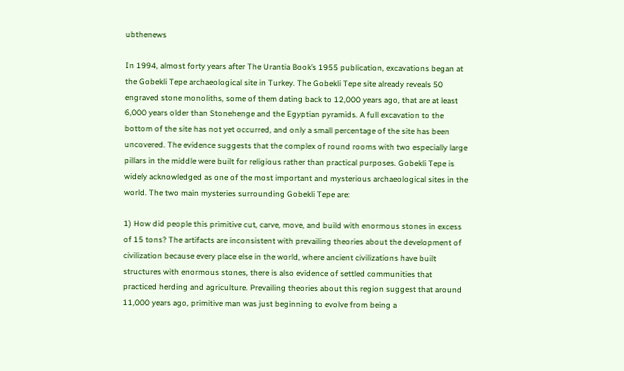ubthenews

In 1994, almost forty years after The Urantia Book’s 1955 publication, excavations began at the Gobekli Tepe archaeological site in Turkey. The Gobekli Tepe site already reveals 50 engraved stone monoliths, some of them dating back to 12,000 years ago, that are at least 6,000 years older than Stonehenge and the Egyptian pyramids. A full excavation to the bottom of the site has not yet occurred, and only a small percentage of the site has been uncovered. The evidence suggests that the complex of round rooms with two especially large pillars in the middle were built for religious rather than practical purposes. Gobekli Tepe is widely acknowledged as one of the most important and mysterious archaeological sites in the world. The two main mysteries surrounding Gobekli Tepe are:

1) How did people this primitive cut, carve, move, and build with enormous stones in excess of 15 tons? The artifacts are inconsistent with prevailing theories about the development of civilization because every place else in the world, where ancient civilizations have built structures with enormous stones, there is also evidence of settled communities that practiced herding and agriculture. Prevailing theories about this region suggest that around 11,000 years ago, primitive man was just beginning to evolve from being a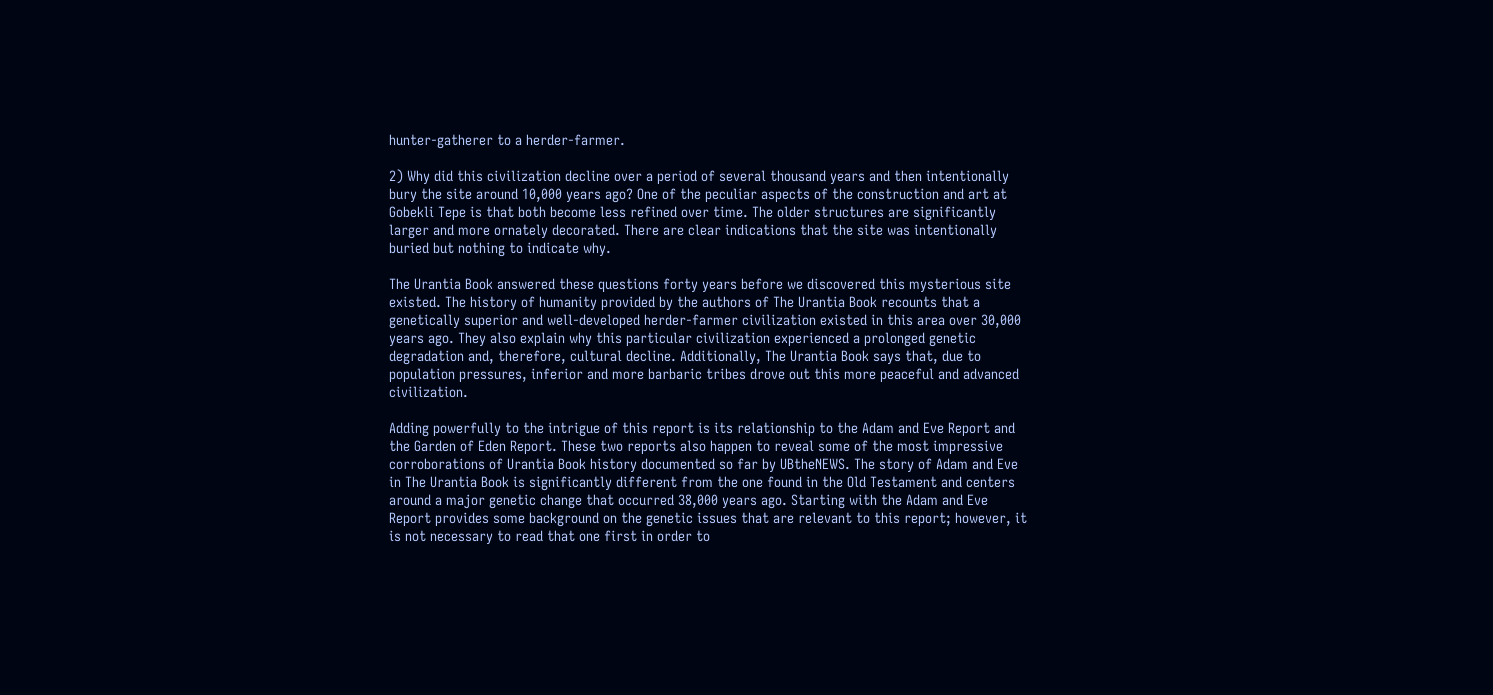hunter-gatherer to a herder-farmer.

2) Why did this civilization decline over a period of several thousand years and then intentionally bury the site around 10,000 years ago? One of the peculiar aspects of the construction and art at Gobekli Tepe is that both become less refined over time. The older structures are significantly larger and more ornately decorated. There are clear indications that the site was intentionally buried but nothing to indicate why.

The Urantia Book answered these questions forty years before we discovered this mysterious site existed. The history of humanity provided by the authors of The Urantia Book recounts that a genetically superior and well-developed herder-farmer civilization existed in this area over 30,000 years ago. They also explain why this particular civilization experienced a prolonged genetic degradation and, therefore, cultural decline. Additionally, The Urantia Book says that, due to population pressures, inferior and more barbaric tribes drove out this more peaceful and advanced civilization.

Adding powerfully to the intrigue of this report is its relationship to the Adam and Eve Report and the Garden of Eden Report. These two reports also happen to reveal some of the most impressive corroborations of Urantia Book history documented so far by UBtheNEWS. The story of Adam and Eve in The Urantia Book is significantly different from the one found in the Old Testament and centers around a major genetic change that occurred 38,000 years ago. Starting with the Adam and Eve Report provides some background on the genetic issues that are relevant to this report; however, it is not necessary to read that one first in order to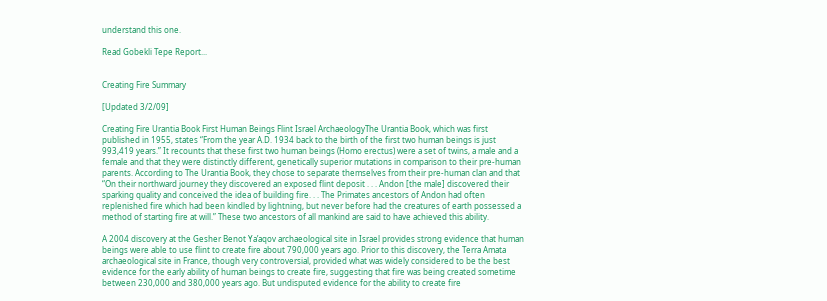understand this one.

Read Gobekli Tepe Report...


Creating Fire Summary

[Updated 3/2/09]

Creating Fire Urantia Book First Human Beings Flint Israel ArchaeologyThe Urantia Book, which was first published in 1955, states “From the year A.D. 1934 back to the birth of the first two human beings is just 993,419 years.” It recounts that these first two human beings (Homo erectus) were a set of twins, a male and a female and that they were distinctly different, genetically superior mutations in comparison to their pre-human parents. According to The Urantia Book, they chose to separate themselves from their pre-human clan and that “On their northward journey they discovered an exposed flint deposit . . . Andon [the male] discovered their sparking quality and conceived the idea of building fire. . . The Primates ancestors of Andon had often replenished fire which had been kindled by lightning, but never before had the creatures of earth possessed a method of starting fire at will.” These two ancestors of all mankind are said to have achieved this ability.

A 2004 discovery at the Gesher Benot Ya’aqov archaeological site in Israel provides strong evidence that human beings were able to use flint to create fire about 790,000 years ago. Prior to this discovery, the Terra Amata archaeological site in France, though very controversial, provided what was widely considered to be the best evidence for the early ability of human beings to create fire, suggesting that fire was being created sometime between 230,000 and 380,000 years ago. But undisputed evidence for the ability to create fire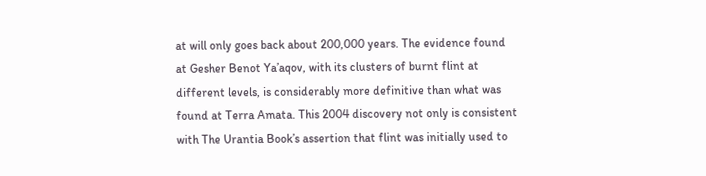at will only goes back about 200,000 years. The evidence found at Gesher Benot Ya’aqov, with its clusters of burnt flint at different levels, is considerably more definitive than what was found at Terra Amata. This 2004 discovery not only is consistent with The Urantia Book’s assertion that flint was initially used to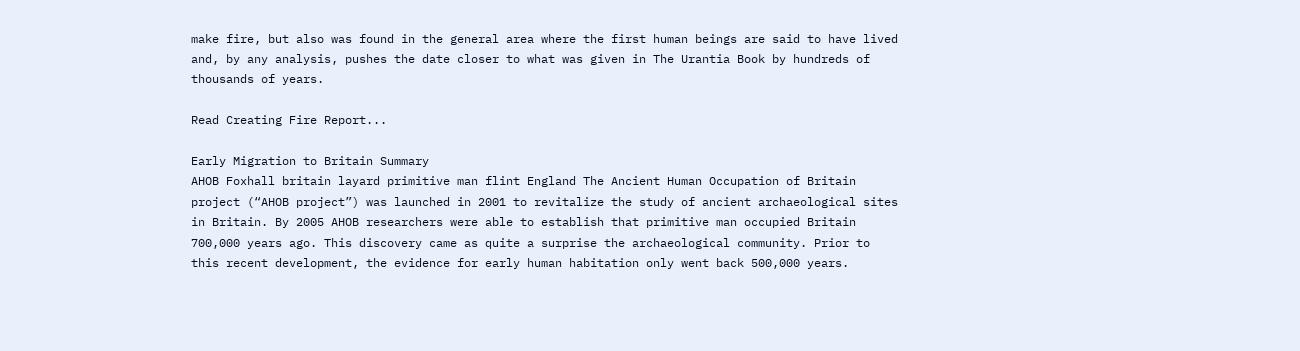make fire, but also was found in the general area where the first human beings are said to have lived and, by any analysis, pushes the date closer to what was given in The Urantia Book by hundreds of thousands of years.

Read Creating Fire Report...

Early Migration to Britain Summary
AHOB Foxhall britain layard primitive man flint England The Ancient Human Occupation of Britain project (“AHOB project”) was launched in 2001 to revitalize the study of ancient archaeological sites in Britain. By 2005 AHOB researchers were able to establish that primitive man occupied Britain 700,000 years ago. This discovery came as quite a surprise the archaeological community. Prior to this recent development, the evidence for early human habitation only went back 500,000 years.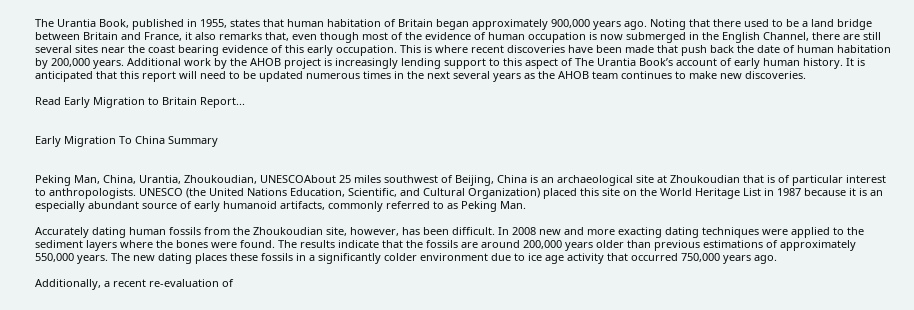The Urantia Book, published in 1955, states that human habitation of Britain began approximately 900,000 years ago. Noting that there used to be a land bridge between Britain and France, it also remarks that, even though most of the evidence of human occupation is now submerged in the English Channel, there are still several sites near the coast bearing evidence of this early occupation. This is where recent discoveries have been made that push back the date of human habitation by 200,000 years. Additional work by the AHOB project is increasingly lending support to this aspect of The Urantia Book’s account of early human history. It is anticipated that this report will need to be updated numerous times in the next several years as the AHOB team continues to make new discoveries.

Read Early Migration to Britain Report...


Early Migration To China Summary


Peking Man, China, Urantia, Zhoukoudian, UNESCOAbout 25 miles southwest of Beijing, China is an archaeological site at Zhoukoudian that is of particular interest to anthropologists. UNESCO (the United Nations Education, Scientific, and Cultural Organization) placed this site on the World Heritage List in 1987 because it is an especially abundant source of early humanoid artifacts, commonly referred to as Peking Man.

Accurately dating human fossils from the Zhoukoudian site, however, has been difficult. In 2008 new and more exacting dating techniques were applied to the sediment layers where the bones were found. The results indicate that the fossils are around 200,000 years older than previous estimations of approximately 550,000 years. The new dating places these fossils in a significantly colder environment due to ice age activity that occurred 750,000 years ago.

Additionally, a recent re-evaluation of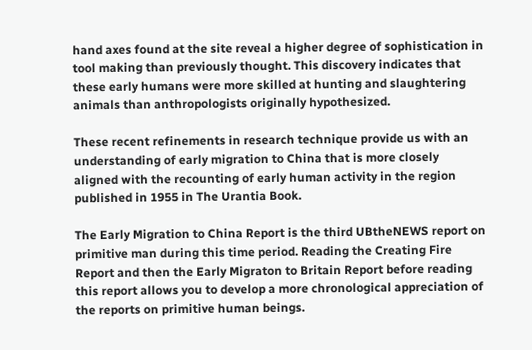hand axes found at the site reveal a higher degree of sophistication in tool making than previously thought. This discovery indicates that these early humans were more skilled at hunting and slaughtering animals than anthropologists originally hypothesized.

These recent refinements in research technique provide us with an understanding of early migration to China that is more closely aligned with the recounting of early human activity in the region published in 1955 in The Urantia Book.

The Early Migration to China Report is the third UBtheNEWS report on primitive man during this time period. Reading the Creating Fire Report and then the Early Migraton to Britain Report before reading this report allows you to develop a more chronological appreciation of the reports on primitive human beings.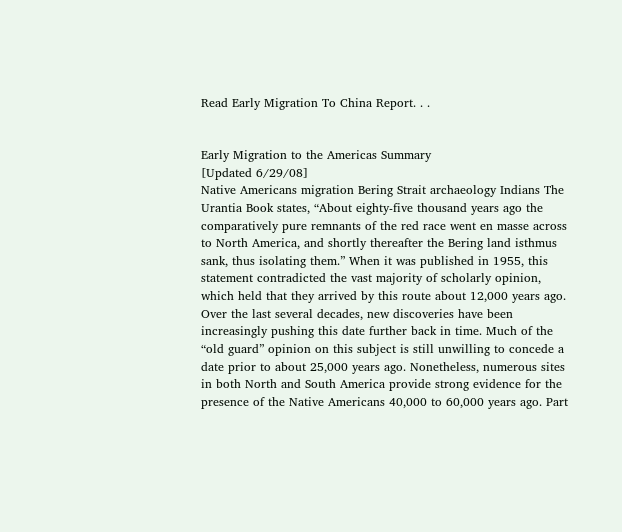Read Early Migration To China Report. . .


Early Migration to the Americas Summary
[Updated 6/29/08]
Native Americans migration Bering Strait archaeology Indians The Urantia Book states, “About eighty-five thousand years ago the comparatively pure remnants of the red race went en masse across to North America, and shortly thereafter the Bering land isthmus sank, thus isolating them.” When it was published in 1955, this statement contradicted the vast majority of scholarly opinion, which held that they arrived by this route about 12,000 years ago. Over the last several decades, new discoveries have been increasingly pushing this date further back in time. Much of the “old guard” opinion on this subject is still unwilling to concede a date prior to about 25,000 years ago. Nonetheless, numerous sites in both North and South America provide strong evidence for the presence of the Native Americans 40,000 to 60,000 years ago. Part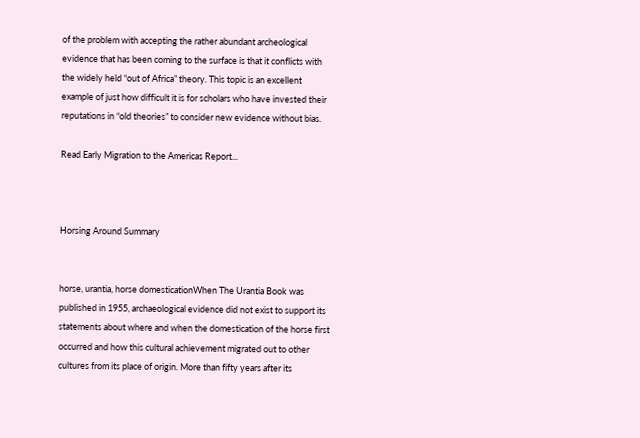of the problem with accepting the rather abundant archeological evidence that has been coming to the surface is that it conflicts with the widely held “out of Africa” theory. This topic is an excellent example of just how difficult it is for scholars who have invested their reputations in “old theories” to consider new evidence without bias.

Read Early Migration to the Americas Report...



Horsing Around Summary


horse, urantia, horse domesticationWhen The Urantia Book was published in 1955, archaeological evidence did not exist to support its statements about where and when the domestication of the horse first occurred and how this cultural achievement migrated out to other cultures from its place of origin. More than fifty years after its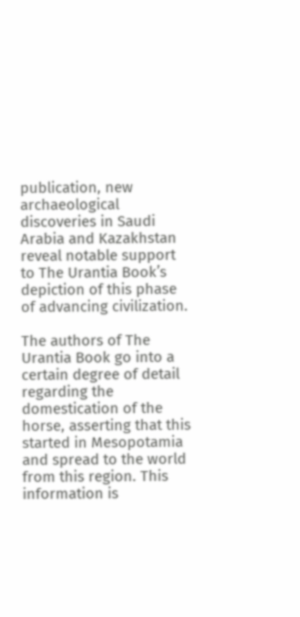publication, new archaeological discoveries in Saudi Arabia and Kazakhstan reveal notable support to The Urantia Book’s depiction of this phase of advancing civilization.

The authors of The Urantia Book go into a certain degree of detail regarding the domestication of the horse, asserting that this started in Mesopotamia and spread to the world from this region. This information is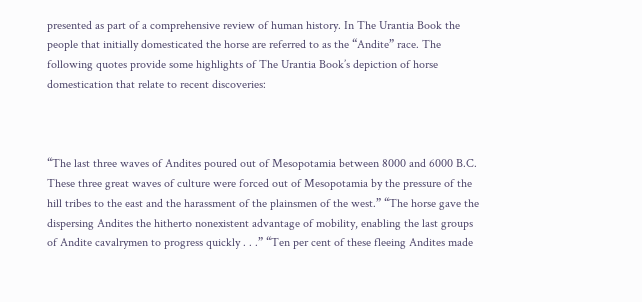presented as part of a comprehensive review of human history. In The Urantia Book the people that initially domesticated the horse are referred to as the “Andite” race. The following quotes provide some highlights of The Urantia Book’s depiction of horse domestication that relate to recent discoveries:



“The last three waves of Andites poured out of Mesopotamia between 8000 and 6000 B.C. These three great waves of culture were forced out of Mesopotamia by the pressure of the hill tribes to the east and the harassment of the plainsmen of the west.” “The horse gave the dispersing Andites the hitherto nonexistent advantage of mobility, enabling the last groups of Andite cavalrymen to progress quickly . . .” “Ten per cent of these fleeing Andites made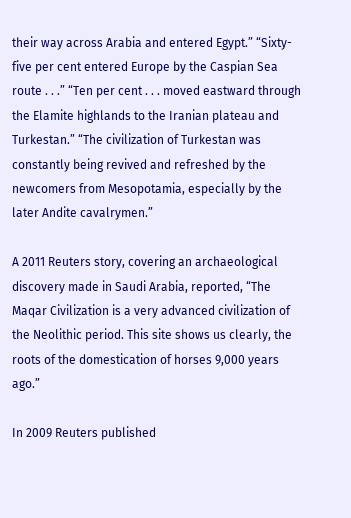their way across Arabia and entered Egypt.” “Sixty-five per cent entered Europe by the Caspian Sea route . . .” “Ten per cent . . . moved eastward through the Elamite highlands to the Iranian plateau and Turkestan.” “The civilization of Turkestan was constantly being revived and refreshed by the newcomers from Mesopotamia, especially by the later Andite cavalrymen.”

A 2011 Reuters story, covering an archaeological discovery made in Saudi Arabia, reported, “The Maqar Civilization is a very advanced civilization of the Neolithic period. This site shows us clearly, the roots of the domestication of horses 9,000 years ago.”

In 2009 Reuters published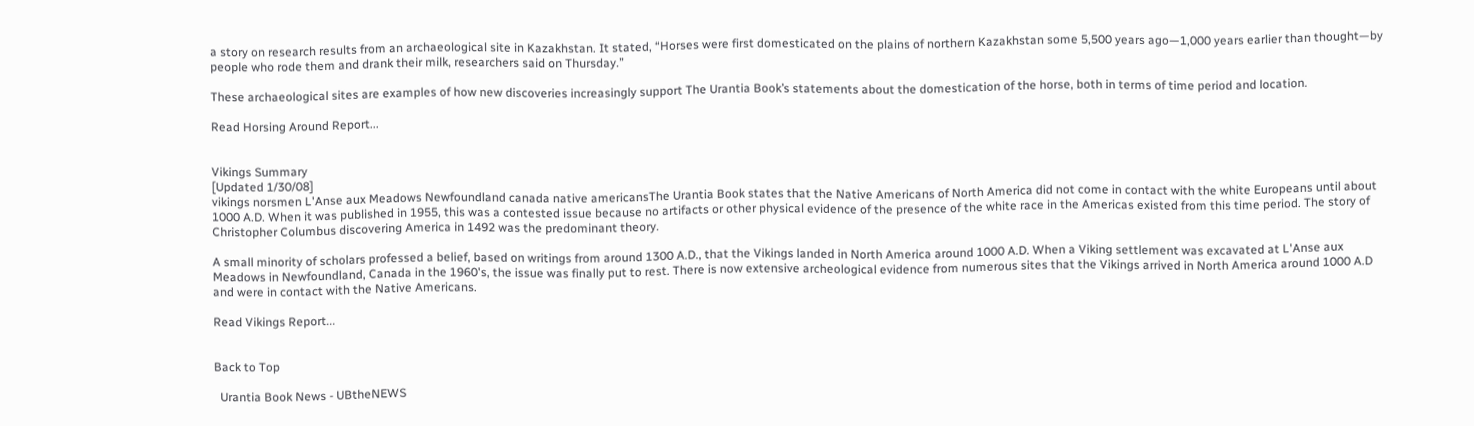a story on research results from an archaeological site in Kazakhstan. It stated, “Horses were first domesticated on the plains of northern Kazakhstan some 5,500 years ago—1,000 years earlier than thought—by people who rode them and drank their milk, researchers said on Thursday.”

These archaeological sites are examples of how new discoveries increasingly support The Urantia Book’s statements about the domestication of the horse, both in terms of time period and location.

Read Horsing Around Report...


Vikings Summary
[Updated 1/30/08]
vikings norsmen L'Anse aux Meadows Newfoundland canada native americansThe Urantia Book states that the Native Americans of North America did not come in contact with the white Europeans until about 1000 A.D. When it was published in 1955, this was a contested issue because no artifacts or other physical evidence of the presence of the white race in the Americas existed from this time period. The story of Christopher Columbus discovering America in 1492 was the predominant theory.

A small minority of scholars professed a belief, based on writings from around 1300 A.D., that the Vikings landed in North America around 1000 A.D. When a Viking settlement was excavated at L'Anse aux Meadows in Newfoundland, Canada in the 1960's, the issue was finally put to rest. There is now extensive archeological evidence from numerous sites that the Vikings arrived in North America around 1000 A.D and were in contact with the Native Americans.

Read Vikings Report...


Back to Top

  Urantia Book News - UBtheNEWS